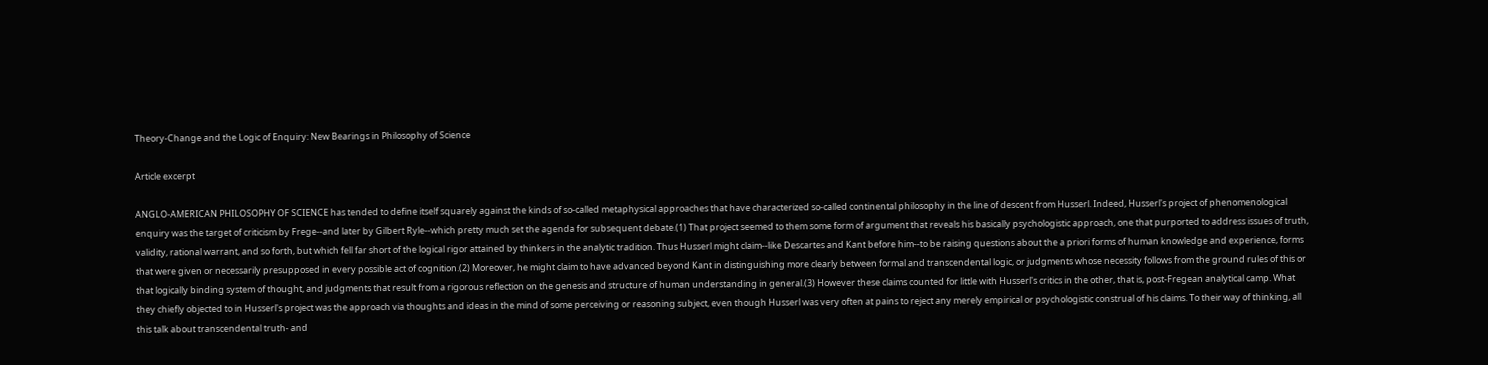Theory-Change and the Logic of Enquiry: New Bearings in Philosophy of Science

Article excerpt

ANGLO-AMERICAN PHILOSOPHY OF SCIENCE has tended to define itself squarely against the kinds of so-called metaphysical approaches that have characterized so-called continental philosophy in the line of descent from Husserl. Indeed, Husserl's project of phenomenological enquiry was the target of criticism by Frege--and later by Gilbert Ryle--which pretty much set the agenda for subsequent debate.(1) That project seemed to them some form of argument that reveals his basically psychologistic approach, one that purported to address issues of truth, validity, rational warrant, and so forth, but which fell far short of the logical rigor attained by thinkers in the analytic tradition. Thus Husserl might claim--like Descartes and Kant before him--to be raising questions about the a priori forms of human knowledge and experience, forms that were given or necessarily presupposed in every possible act of cognition.(2) Moreover, he might claim to have advanced beyond Kant in distinguishing more clearly between formal and transcendental logic, or judgments whose necessity follows from the ground rules of this or that logically binding system of thought, and judgments that result from a rigorous reflection on the genesis and structure of human understanding in general.(3) However these claims counted for little with Husserl's critics in the other, that is, post-Fregean analytical camp. What they chiefly objected to in Husserl's project was the approach via thoughts and ideas in the mind of some perceiving or reasoning subject, even though Husserl was very often at pains to reject any merely empirical or psychologistic construal of his claims. To their way of thinking, all this talk about transcendental truth- and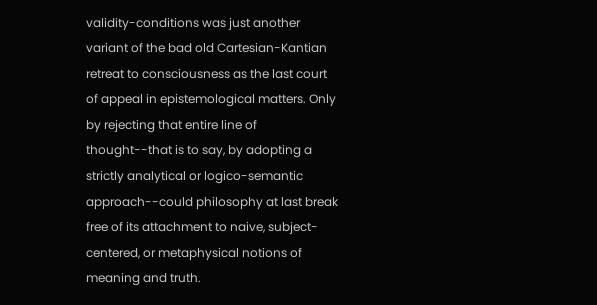validity-conditions was just another variant of the bad old Cartesian-Kantian retreat to consciousness as the last court of appeal in epistemological matters. Only by rejecting that entire line of thought--that is to say, by adopting a strictly analytical or logico-semantic approach--could philosophy at last break free of its attachment to naive, subject-centered, or metaphysical notions of meaning and truth.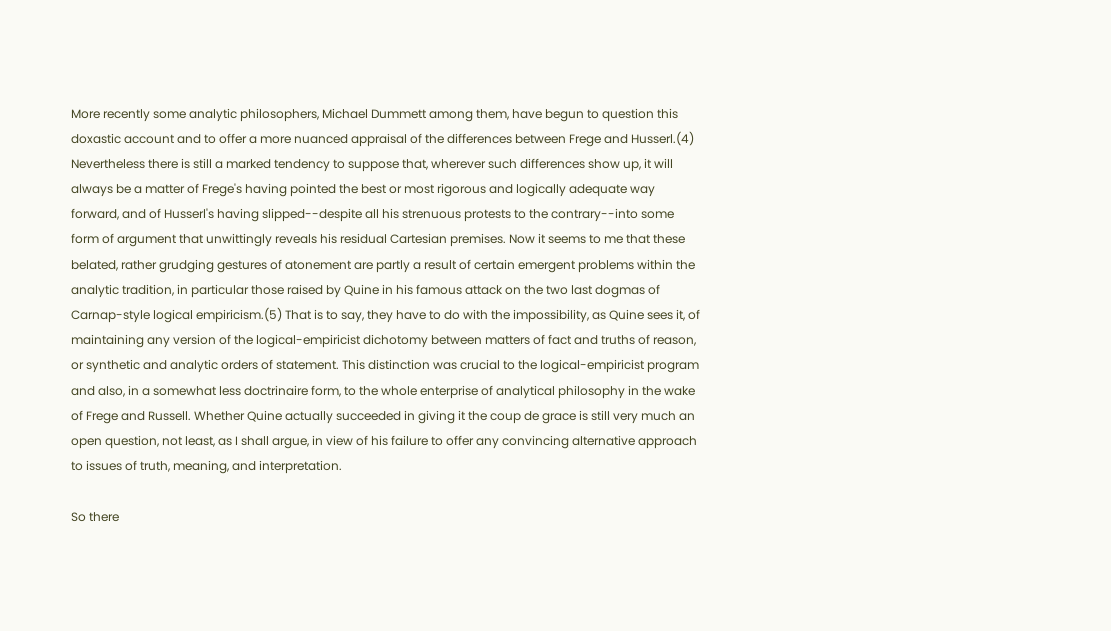More recently some analytic philosophers, Michael Dummett among them, have begun to question this doxastic account and to offer a more nuanced appraisal of the differences between Frege and Husserl.(4) Nevertheless there is still a marked tendency to suppose that, wherever such differences show up, it will always be a matter of Frege's having pointed the best or most rigorous and logically adequate way forward, and of Husserl's having slipped--despite all his strenuous protests to the contrary--into some form of argument that unwittingly reveals his residual Cartesian premises. Now it seems to me that these belated, rather grudging gestures of atonement are partly a result of certain emergent problems within the analytic tradition, in particular those raised by Quine in his famous attack on the two last dogmas of Carnap-style logical empiricism.(5) That is to say, they have to do with the impossibility, as Quine sees it, of maintaining any version of the logical-empiricist dichotomy between matters of fact and truths of reason, or synthetic and analytic orders of statement. This distinction was crucial to the logical-empiricist program and also, in a somewhat less doctrinaire form, to the whole enterprise of analytical philosophy in the wake of Frege and Russell. Whether Quine actually succeeded in giving it the coup de grace is still very much an open question, not least, as I shall argue, in view of his failure to offer any convincing alternative approach to issues of truth, meaning, and interpretation.

So there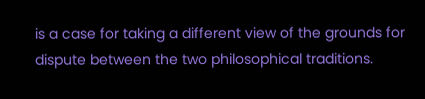is a case for taking a different view of the grounds for dispute between the two philosophical traditions.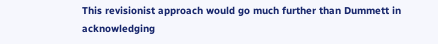This revisionist approach would go much further than Dummett in acknowledging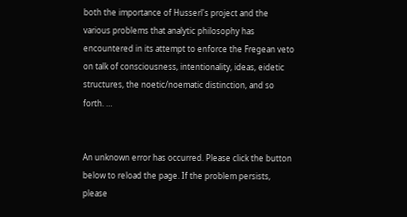both the importance of Husserl's project and the various problems that analytic philosophy has encountered in its attempt to enforce the Fregean veto on talk of consciousness, intentionality, ideas, eidetic structures, the noetic/noematic distinction, and so forth. …


An unknown error has occurred. Please click the button below to reload the page. If the problem persists, please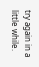try again in a little while.